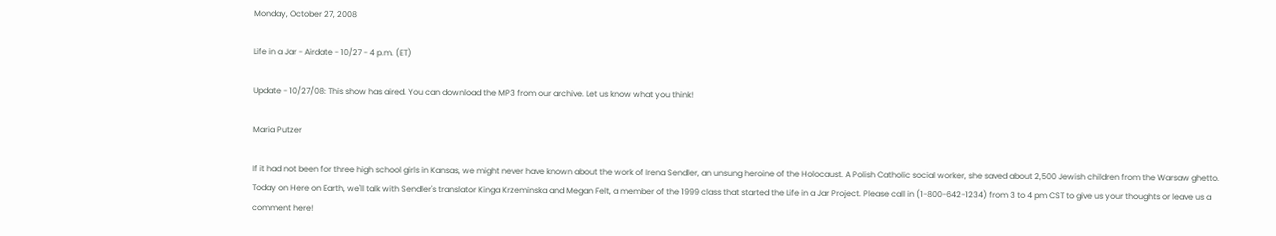Monday, October 27, 2008

Life in a Jar - Airdate - 10/27 - 4 p.m. (ET)

Update - 10/27/08: This show has aired. You can download the MP3 from our archive. Let us know what you think!

Maria Putzer

If it had not been for three high school girls in Kansas, we might never have known about the work of Irena Sendler, an unsung heroine of the Holocaust. A Polish Catholic social worker, she saved about 2,500 Jewish children from the Warsaw ghetto. Today on Here on Earth, we'll talk with Sendler's translator Kinga Krzeminska and Megan Felt, a member of the 1999 class that started the Life in a Jar Project. Please call in (1-800-642-1234) from 3 to 4 pm CST to give us your thoughts or leave us a comment here!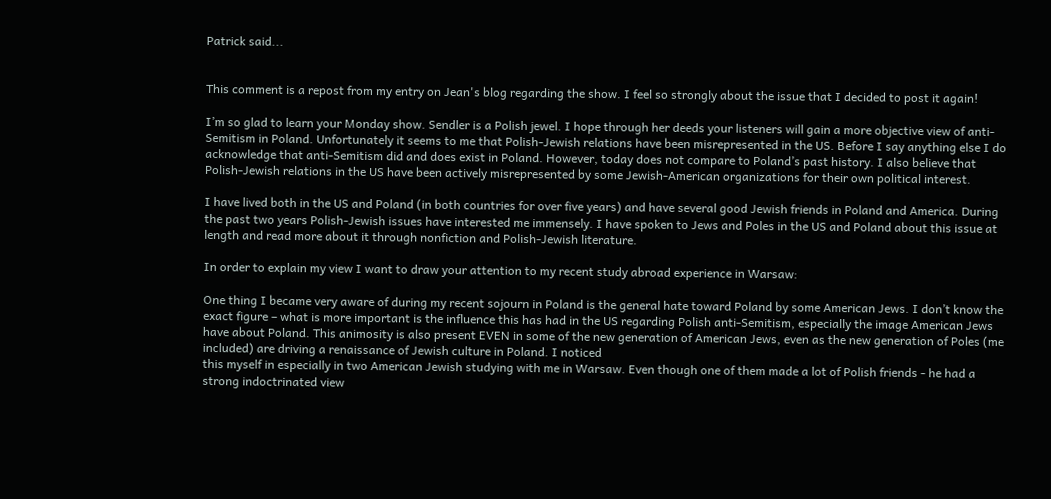Patrick said...


This comment is a repost from my entry on Jean's blog regarding the show. I feel so strongly about the issue that I decided to post it again!

I’m so glad to learn your Monday show. Sendler is a Polish jewel. I hope through her deeds your listeners will gain a more objective view of anti-Semitism in Poland. Unfortunately it seems to me that Polish-Jewish relations have been misrepresented in the US. Before I say anything else I do acknowledge that anti-Semitism did and does exist in Poland. However, today does not compare to Poland’s past history. I also believe that Polish-Jewish relations in the US have been actively misrepresented by some Jewish-American organizations for their own political interest.

I have lived both in the US and Poland (in both countries for over five years) and have several good Jewish friends in Poland and America. During the past two years Polish-Jewish issues have interested me immensely. I have spoken to Jews and Poles in the US and Poland about this issue at length and read more about it through nonfiction and Polish-Jewish literature.

In order to explain my view I want to draw your attention to my recent study abroad experience in Warsaw:

One thing I became very aware of during my recent sojourn in Poland is the general hate toward Poland by some American Jews. I don’t know the exact figure – what is more important is the influence this has had in the US regarding Polish anti-Semitism, especially the image American Jews have about Poland. This animosity is also present EVEN in some of the new generation of American Jews, even as the new generation of Poles (me included) are driving a renaissance of Jewish culture in Poland. I noticed
this myself in especially in two American Jewish studying with me in Warsaw. Even though one of them made a lot of Polish friends - he had a strong indoctrinated view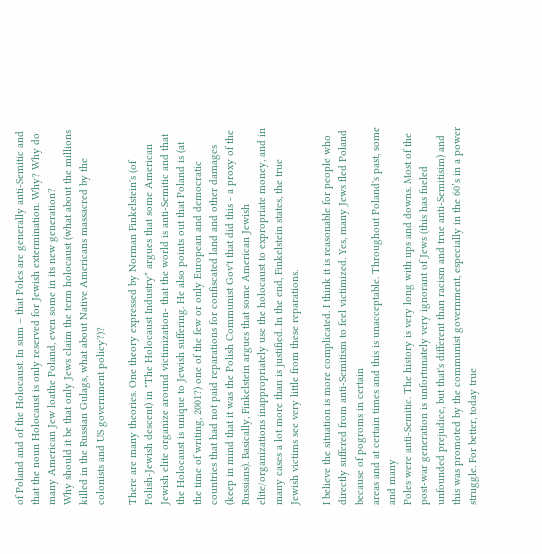of Poland and of the Holocaust. In sum – that Poles are generally anti-Semitic and that the noun Holocaust is only reserved for Jewish extermination. Why? Why do many American Jew loathe Poland, even some in its new generation?
Why should it be that only Jews claim the term holocaust (what about the millions killed in the Russian Gulags, what about Native Americans massacred by the colonists and US government policy?)?

There are many theories. One theory expressed by Norman Finkelstein's (of Polish-Jewish descent) in "The Holocaust Industry" argues that some American Jewish elite organize around victimization- that the world is anti-Semitic and that the Holocaust is unique to Jewish suffering. He also points out that Poland is (at the time of writing, 2001?) one of the few or only European and democratic countries that had not paid reparations for confiscated land and other damages (keep in mind that it was the Polish Communist Gov't that did this - a proxy of the Russians). Basically, Finkelstein argues that some American Jewish elite/organizations inappropriately use the holocaust to expropriate money, and in many cases a lot more than is justified. In the end, Finkelstein states, the true Jewish victims see very little from these reparations.

I believe the situation is more complicated. I think it is reasonable for people who directly suffered from anti-Semitism to feel victimized. Yes, many Jews fled Poland because of pogroms in certain
areas and at certain times and this is unacceptable. Throughout Poland's past, some and many
Poles were anti-Semitic. The history is very long with ups and downs. Most of the post-war generation is unfortunately very ignorant of Jews (this has fueled unfounded prejudice, but that's different than racism and true anti-Semitisim) and this was promoted by the communist government, especially in the 60’s in a power struggle. For better, today true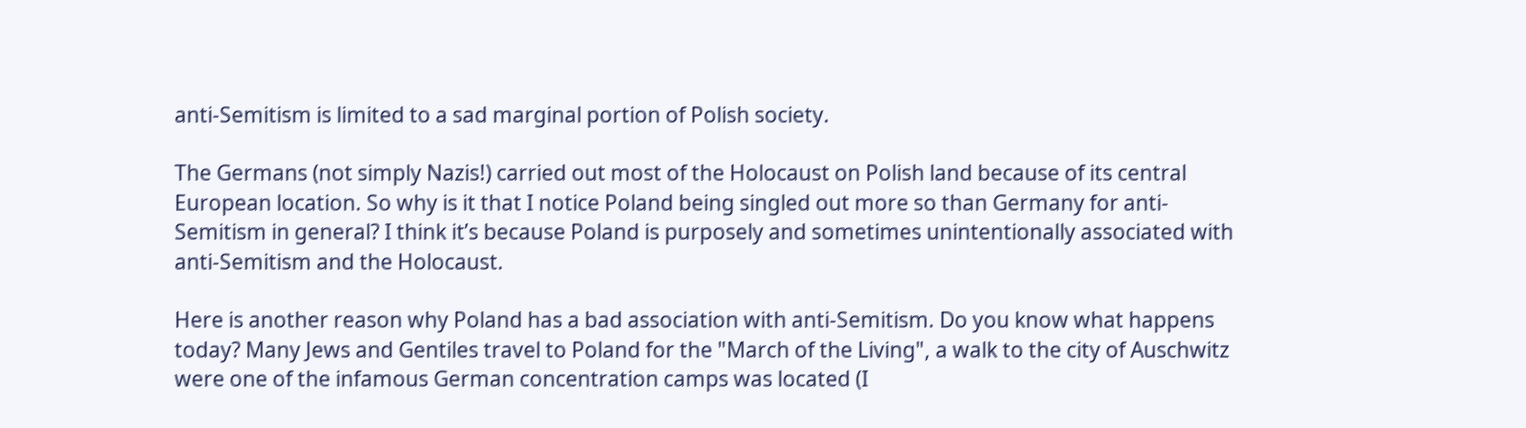anti-Semitism is limited to a sad marginal portion of Polish society.

The Germans (not simply Nazis!) carried out most of the Holocaust on Polish land because of its central European location. So why is it that I notice Poland being singled out more so than Germany for anti-Semitism in general? I think it’s because Poland is purposely and sometimes unintentionally associated with anti-Semitism and the Holocaust.

Here is another reason why Poland has a bad association with anti-Semitism. Do you know what happens today? Many Jews and Gentiles travel to Poland for the "March of the Living", a walk to the city of Auschwitz were one of the infamous German concentration camps was located (I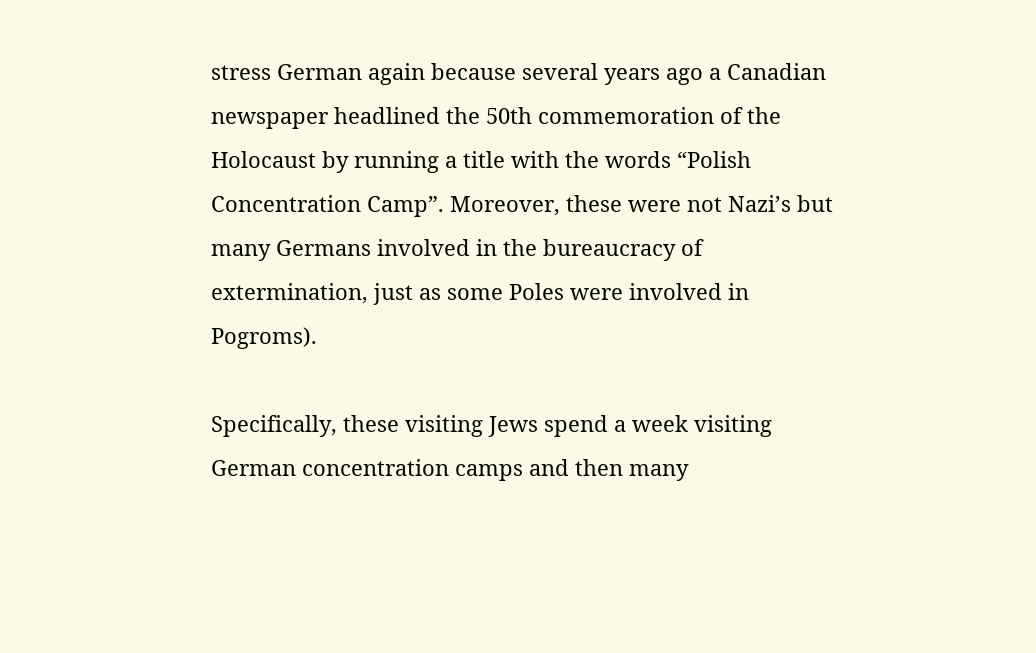stress German again because several years ago a Canadian newspaper headlined the 50th commemoration of the Holocaust by running a title with the words “Polish Concentration Camp”. Moreover, these were not Nazi’s but many Germans involved in the bureaucracy of extermination, just as some Poles were involved in Pogroms).

Specifically, these visiting Jews spend a week visiting German concentration camps and then many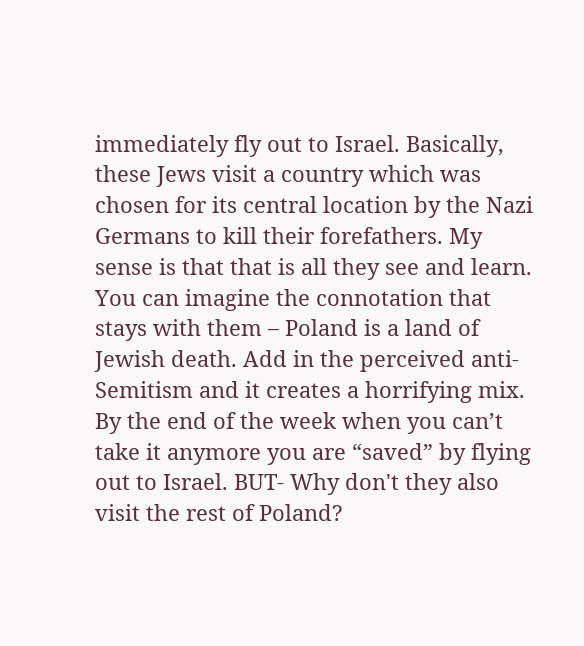immediately fly out to Israel. Basically, these Jews visit a country which was chosen for its central location by the Nazi Germans to kill their forefathers. My sense is that that is all they see and learn. You can imagine the connotation that stays with them – Poland is a land of Jewish death. Add in the perceived anti-Semitism and it creates a horrifying mix. By the end of the week when you can’t take it anymore you are “saved” by flying out to Israel. BUT- Why don't they also visit the rest of Poland?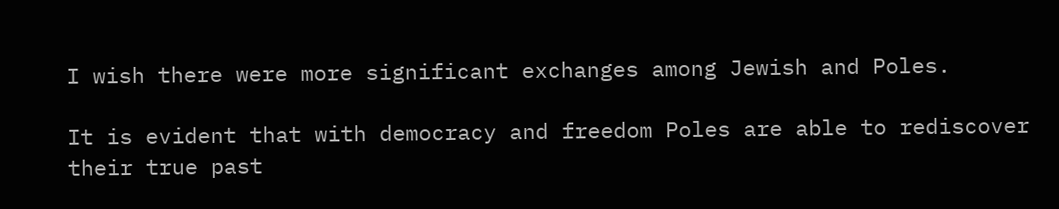I wish there were more significant exchanges among Jewish and Poles.

It is evident that with democracy and freedom Poles are able to rediscover their true past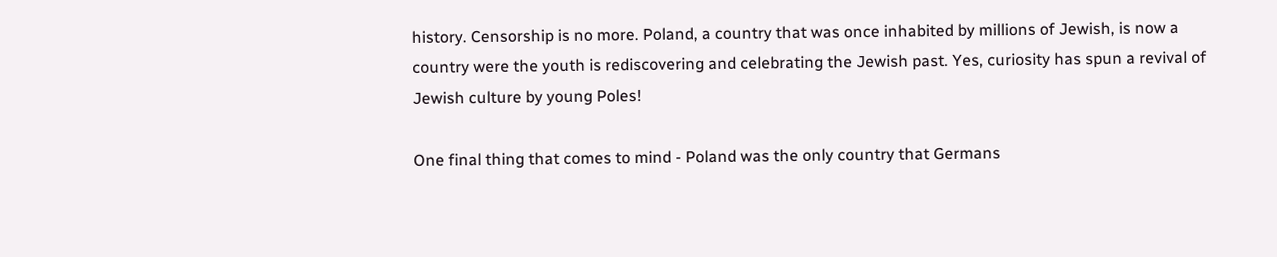history. Censorship is no more. Poland, a country that was once inhabited by millions of Jewish, is now a country were the youth is rediscovering and celebrating the Jewish past. Yes, curiosity has spun a revival of Jewish culture by young Poles!

One final thing that comes to mind - Poland was the only country that Germans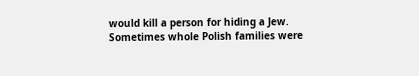would kill a person for hiding a Jew. Sometimes whole Polish families were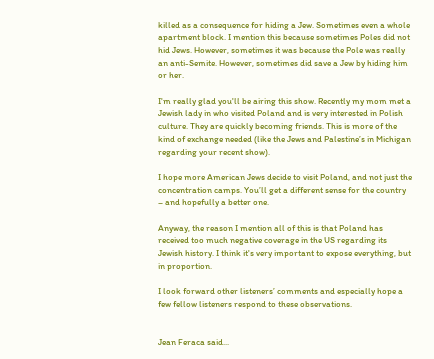killed as a consequence for hiding a Jew. Sometimes even a whole apartment block. I mention this because sometimes Poles did not hid Jews. However, sometimes it was because the Pole was really an anti-Semite. However, sometimes did save a Jew by hiding him or her.

I'm really glad you'll be airing this show. Recently my mom met a Jewish lady in who visited Poland and is very interested in Polish culture. They are quickly becoming friends. This is more of the
kind of exchange needed (like the Jews and Palestine’s in Michigan regarding your recent show).

I hope more American Jews decide to visit Poland, and not just the concentration camps. You’ll get a different sense for the country – and hopefully a better one.

Anyway, the reason I mention all of this is that Poland has received too much negative coverage in the US regarding its Jewish history. I think it's very important to expose everything, but in proportion.

I look forward other listeners’ comments and especially hope a few fellow listeners respond to these observations.


Jean Feraca said...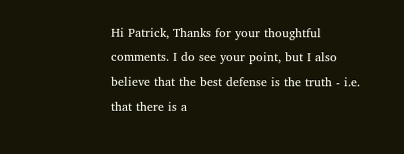Hi Patrick, Thanks for your thoughtful comments. I do see your point, but I also believe that the best defense is the truth - i.e. that there is a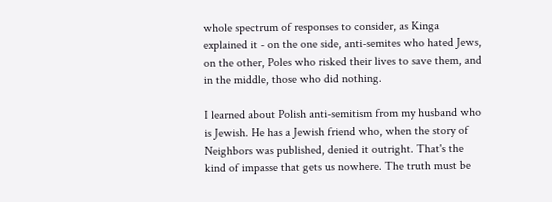whole spectrum of responses to consider, as Kinga explained it - on the one side, anti-semites who hated Jews, on the other, Poles who risked their lives to save them, and in the middle, those who did nothing.

I learned about Polish anti-semitism from my husband who is Jewish. He has a Jewish friend who, when the story of Neighbors was published, denied it outright. That's the kind of impasse that gets us nowhere. The truth must be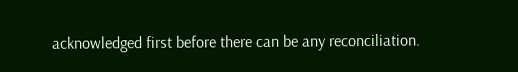acknowledged first before there can be any reconciliation.